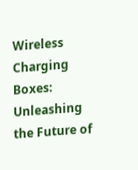Wireless Charging Boxes: Unleashing the Future of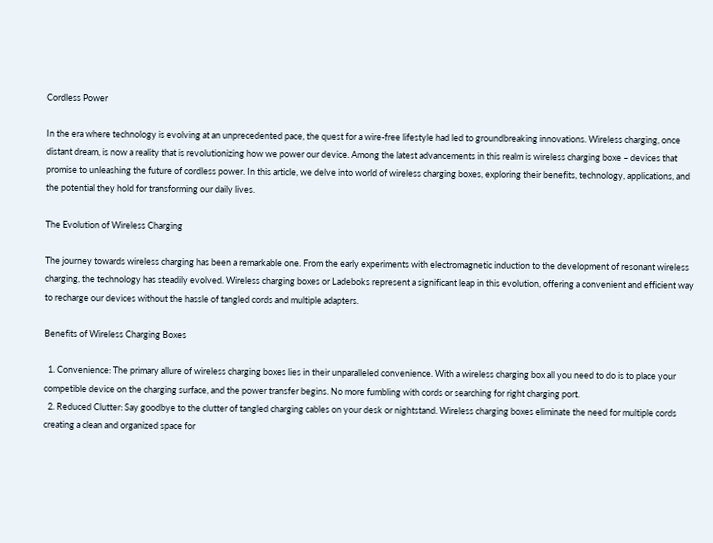Cordless Power

In the era where technology is evolving at an unprecedented pace, the quest for a wire-free lifestyle had led to groundbreaking innovations. Wireless charging, once distant dream, is now a reality that is revolutionizing how we power our device. Among the latest advancements in this realm is wireless charging boxe – devices that promise to unleashing the future of cordless power. In this article, we delve into world of wireless charging boxes, exploring their benefits, technology, applications, and the potential they hold for transforming our daily lives.

The Evolution of Wireless Charging

The journey towards wireless charging has been a remarkable one. From the early experiments with electromagnetic induction to the development of resonant wireless charging, the technology has steadily evolved. Wireless charging boxes or Ladeboks represent a significant leap in this evolution, offering a convenient and efficient way to recharge our devices without the hassle of tangled cords and multiple adapters.

Benefits of Wireless Charging Boxes

  1. Convenience: The primary allure of wireless charging boxes lies in their unparalleled convenience. With a wireless charging box all you need to do is to place your competible device on the charging surface, and the power transfer begins. No more fumbling with cords or searching for right charging port.
  2. Reduced Clutter: Say goodbye to the clutter of tangled charging cables on your desk or nightstand. Wireless charging boxes eliminate the need for multiple cords creating a clean and organized space for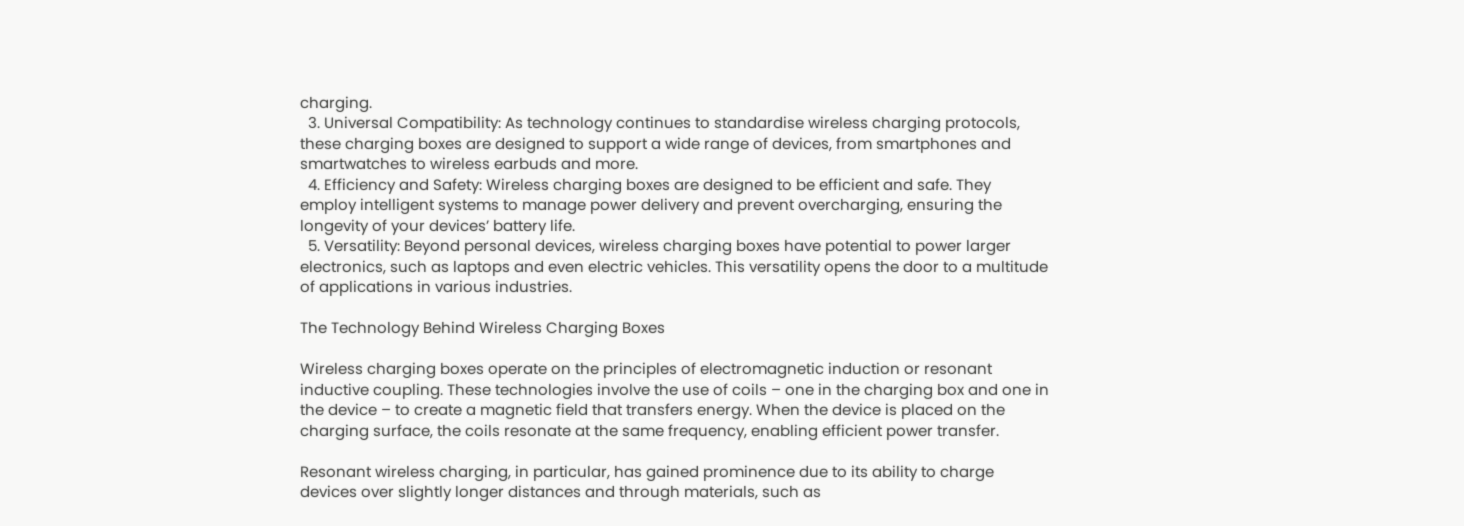charging.
  3. Universal Compatibility: As technology continues to standardise wireless charging protocols, these charging boxes are designed to support a wide range of devices, from smartphones and smartwatches to wireless earbuds and more.
  4. Efficiency and Safety: Wireless charging boxes are designed to be efficient and safe. They employ intelligent systems to manage power delivery and prevent overcharging, ensuring the longevity of your devices’ battery life.
  5. Versatility: Beyond personal devices, wireless charging boxes have potential to power larger electronics, such as laptops and even electric vehicles. This versatility opens the door to a multitude of applications in various industries.

The Technology Behind Wireless Charging Boxes

Wireless charging boxes operate on the principles of electromagnetic induction or resonant inductive coupling. These technologies involve the use of coils – one in the charging box and one in the device – to create a magnetic field that transfers energy. When the device is placed on the charging surface, the coils resonate at the same frequency, enabling efficient power transfer.

Resonant wireless charging, in particular, has gained prominence due to its ability to charge devices over slightly longer distances and through materials, such as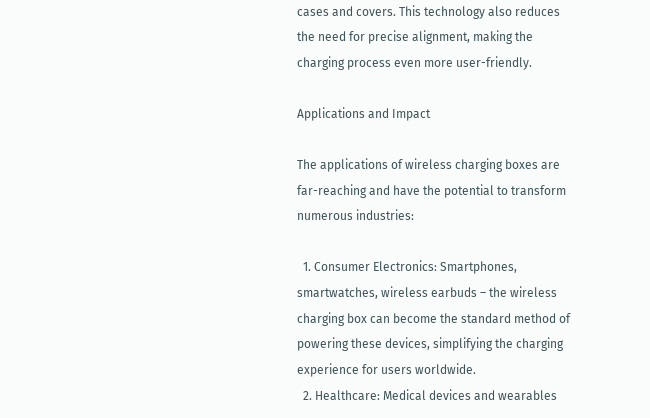cases and covers. This technology also reduces the need for precise alignment, making the charging process even more user-friendly.

Applications and Impact

The applications of wireless charging boxes are far-reaching and have the potential to transform numerous industries:

  1. Consumer Electronics: Smartphones, smartwatches, wireless earbuds – the wireless charging box can become the standard method of powering these devices, simplifying the charging experience for users worldwide.
  2. Healthcare: Medical devices and wearables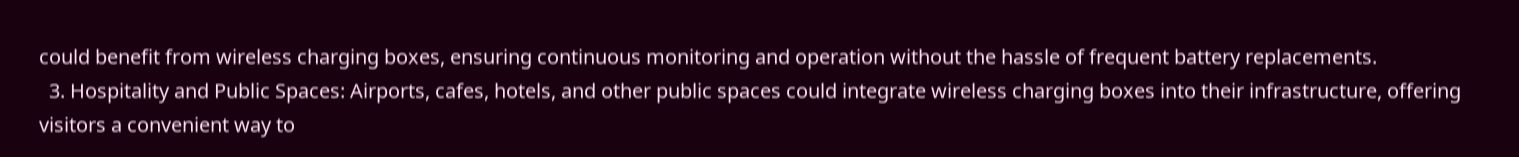could benefit from wireless charging boxes, ensuring continuous monitoring and operation without the hassle of frequent battery replacements.
  3. Hospitality and Public Spaces: Airports, cafes, hotels, and other public spaces could integrate wireless charging boxes into their infrastructure, offering visitors a convenient way to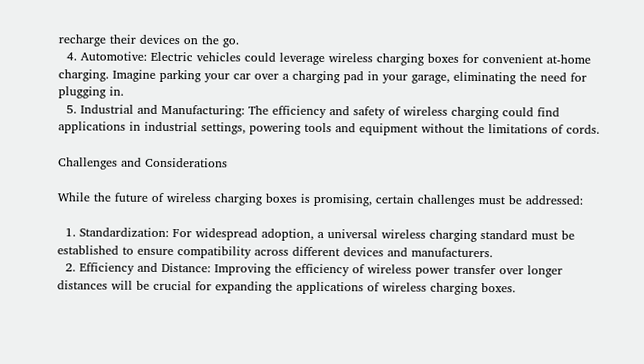recharge their devices on the go.
  4. Automotive: Electric vehicles could leverage wireless charging boxes for convenient at-home charging. Imagine parking your car over a charging pad in your garage, eliminating the need for plugging in.
  5. Industrial and Manufacturing: The efficiency and safety of wireless charging could find applications in industrial settings, powering tools and equipment without the limitations of cords.

Challenges and Considerations

While the future of wireless charging boxes is promising, certain challenges must be addressed:

  1. Standardization: For widespread adoption, a universal wireless charging standard must be established to ensure compatibility across different devices and manufacturers.
  2. Efficiency and Distance: Improving the efficiency of wireless power transfer over longer distances will be crucial for expanding the applications of wireless charging boxes.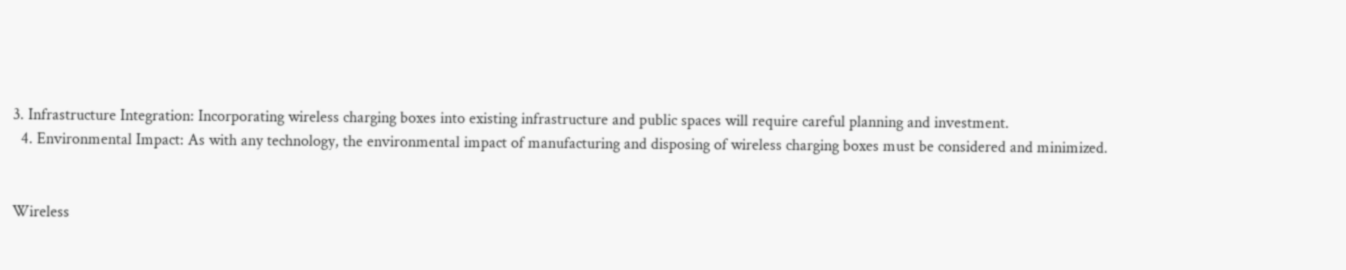3. Infrastructure Integration: Incorporating wireless charging boxes into existing infrastructure and public spaces will require careful planning and investment.
  4. Environmental Impact: As with any technology, the environmental impact of manufacturing and disposing of wireless charging boxes must be considered and minimized.


Wireless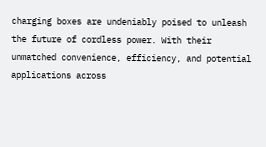charging boxes are undeniably poised to unleash the future of cordless power. With their unmatched convenience, efficiency, and potential applications across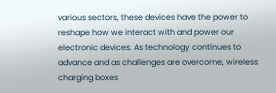various sectors, these devices have the power to reshape how we interact with and power our electronic devices. As technology continues to advance and as challenges are overcome, wireless charging boxes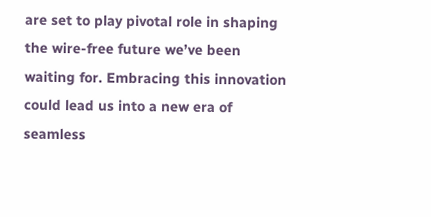are set to play pivotal role in shaping the wire-free future we’ve been waiting for. Embracing this innovation could lead us into a new era of seamless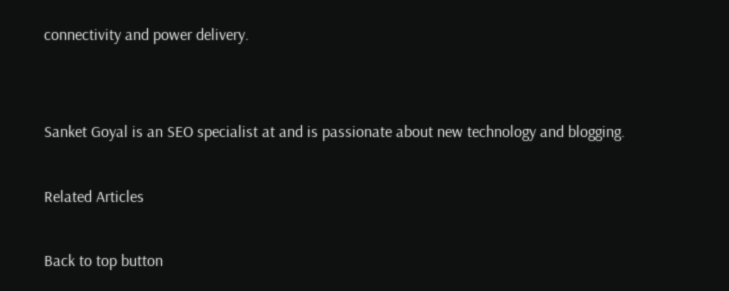connectivity and power delivery.


Sanket Goyal is an SEO specialist at and is passionate about new technology and blogging.

Related Articles

Back to top button